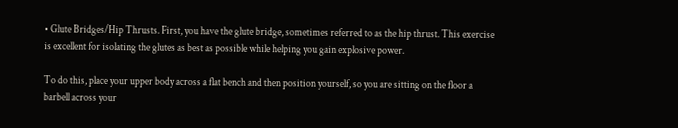• Glute Bridges/Hip Thrusts. First, you have the glute bridge, sometimes referred to as the hip thrust. This exercise is excellent for isolating the glutes as best as possible while helping you gain explosive power.

To do this, place your upper body across a flat bench and then position yourself, so you are sitting on the floor a barbell across your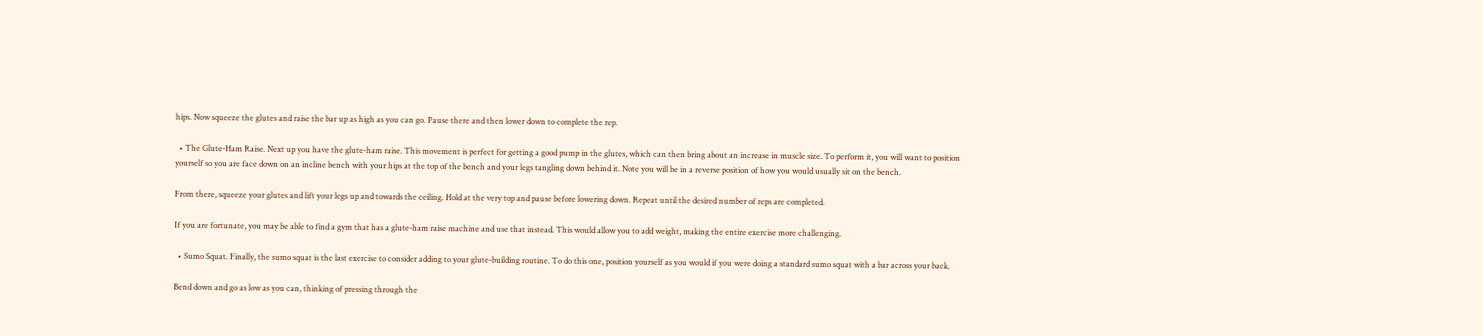hips. Now squeeze the glutes and raise the bar up as high as you can go. Pause there and then lower down to complete the rep.

  • The Glute-Ham Raise. Next up you have the glute-ham raise. This movement is perfect for getting a good pump in the glutes, which can then bring about an increase in muscle size. To perform it, you will want to position yourself so you are face down on an incline bench with your hips at the top of the bench and your legs tangling down behind it. Note you will be in a reverse position of how you would usually sit on the bench.

From there, squeeze your glutes and lift your legs up and towards the ceiling. Hold at the very top and pause before lowering down. Repeat until the desired number of reps are completed.

If you are fortunate, you may be able to find a gym that has a glute-ham raise machine and use that instead. This would allow you to add weight, making the entire exercise more challenging.

  • Sumo Squat. Finally, the sumo squat is the last exercise to consider adding to your glute-building routine. To do this one, position yourself as you would if you were doing a standard sumo squat with a bar across your back.

Bend down and go as low as you can, thinking of pressing through the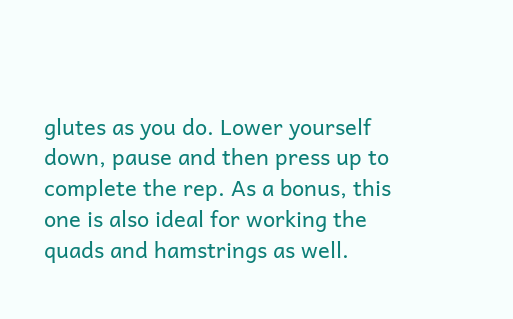glutes as you do. Lower yourself down, pause and then press up to complete the rep. As a bonus, this one is also ideal for working the quads and hamstrings as well.